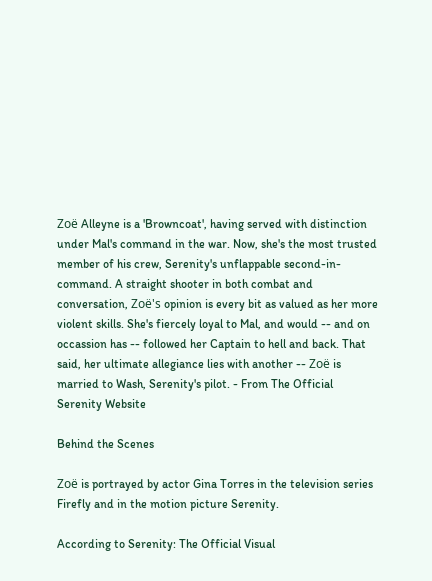Zoë Alleyne is a 'Browncoat', having served with distinction under Mal's command in the war. Now, she's the most trusted member of his crew, Serenity's unflappable second-in-command. A straight shooter in both combat and conversation, Zoë's opinion is every bit as valued as her more violent skills. She's fiercely loyal to Mal, and would -- and on occassion has -- followed her Captain to hell and back. That said, her ultimate allegiance lies with another -- Zoë is married to Wash, Serenity's pilot. - From The Official Serenity Website

Behind the Scenes

Zoë is portrayed by actor Gina Torres in the television series Firefly and in the motion picture Serenity.

According to Serenity: The Official Visual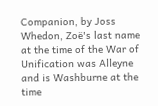Companion, by Joss Whedon, Zoë's last name at the time of the War of Unification was Alleyne and is Washburne at the time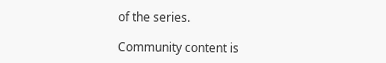of the series.

Community content is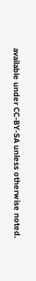available under CC-BY-SA unless otherwise noted.